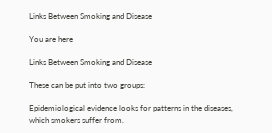Links Between Smoking and Disease

You are here

Links Between Smoking and Disease

These can be put into two groups:

Epidemiological evidence looks for patterns in the diseases, which smokers suffer from.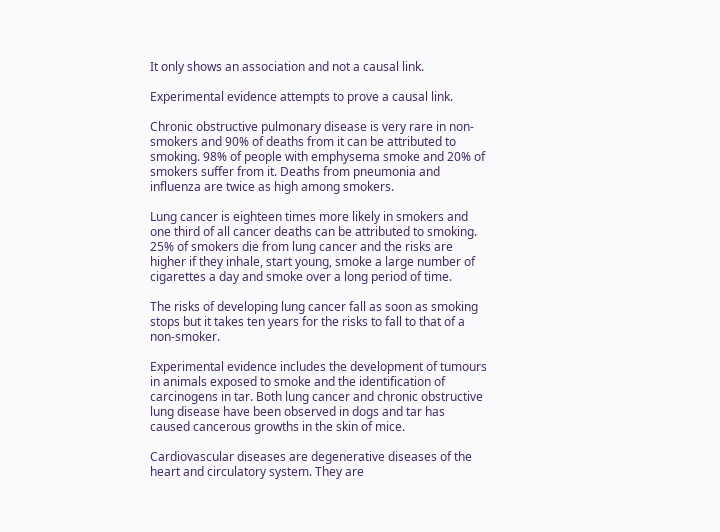It only shows an association and not a causal link.

Experimental evidence attempts to prove a causal link.

Chronic obstructive pulmonary disease is very rare in non-smokers and 90% of deaths from it can be attributed to smoking. 98% of people with emphysema smoke and 20% of smokers suffer from it. Deaths from pneumonia and influenza are twice as high among smokers.

Lung cancer is eighteen times more likely in smokers and one third of all cancer deaths can be attributed to smoking. 25% of smokers die from lung cancer and the risks are higher if they inhale, start young, smoke a large number of cigarettes a day and smoke over a long period of time.

The risks of developing lung cancer fall as soon as smoking stops but it takes ten years for the risks to fall to that of a non-smoker.

Experimental evidence includes the development of tumours in animals exposed to smoke and the identification of carcinogens in tar. Both lung cancer and chronic obstructive lung disease have been observed in dogs and tar has caused cancerous growths in the skin of mice.

Cardiovascular diseases are degenerative diseases of the heart and circulatory system. They are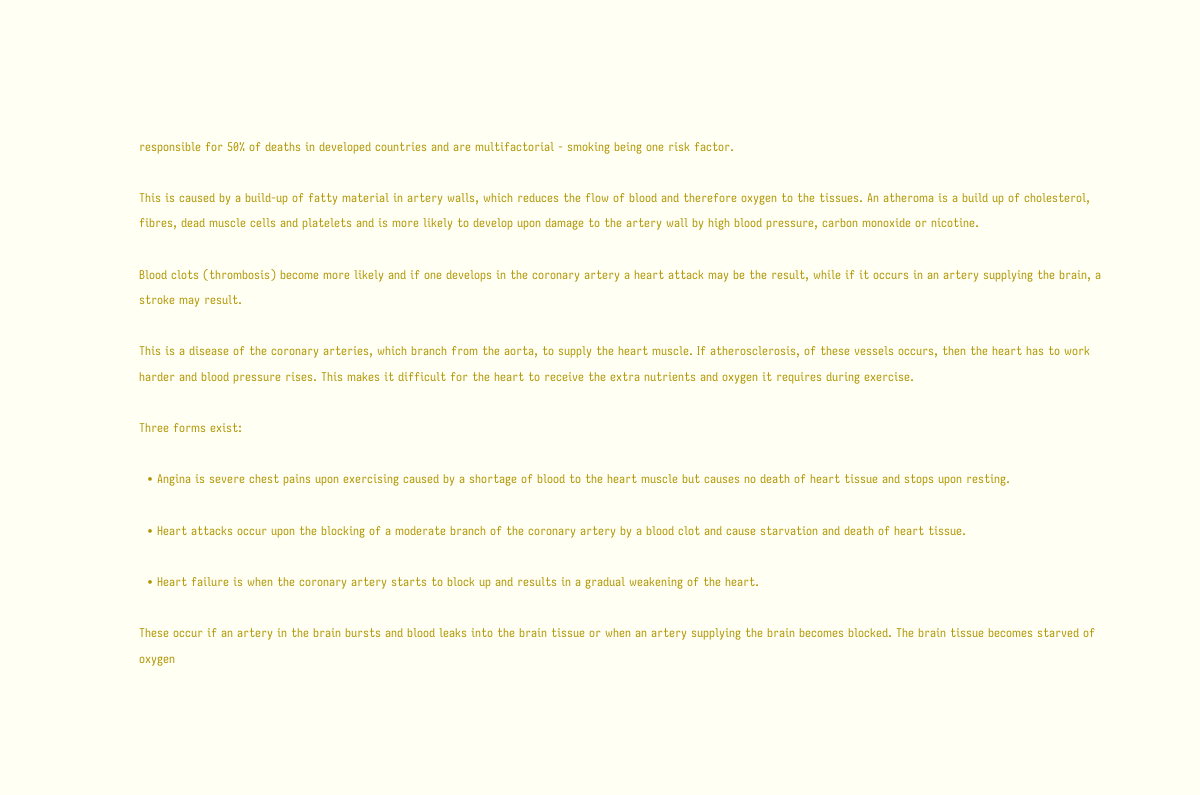responsible for 50% of deaths in developed countries and are multifactorial - smoking being one risk factor.

This is caused by a build-up of fatty material in artery walls, which reduces the flow of blood and therefore oxygen to the tissues. An atheroma is a build up of cholesterol, fibres, dead muscle cells and platelets and is more likely to develop upon damage to the artery wall by high blood pressure, carbon monoxide or nicotine.

Blood clots (thrombosis) become more likely and if one develops in the coronary artery a heart attack may be the result, while if it occurs in an artery supplying the brain, a stroke may result.

This is a disease of the coronary arteries, which branch from the aorta, to supply the heart muscle. If atherosclerosis, of these vessels occurs, then the heart has to work harder and blood pressure rises. This makes it difficult for the heart to receive the extra nutrients and oxygen it requires during exercise.

Three forms exist:

  • Angina is severe chest pains upon exercising caused by a shortage of blood to the heart muscle but causes no death of heart tissue and stops upon resting.

  • Heart attacks occur upon the blocking of a moderate branch of the coronary artery by a blood clot and cause starvation and death of heart tissue.

  • Heart failure is when the coronary artery starts to block up and results in a gradual weakening of the heart.

These occur if an artery in the brain bursts and blood leaks into the brain tissue or when an artery supplying the brain becomes blocked. The brain tissue becomes starved of oxygen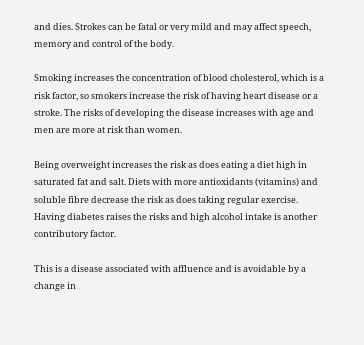and dies. Strokes can be fatal or very mild and may affect speech, memory and control of the body.

Smoking increases the concentration of blood cholesterol, which is a risk factor, so smokers increase the risk of having heart disease or a stroke. The risks of developing the disease increases with age and men are more at risk than women.

Being overweight increases the risk as does eating a diet high in saturated fat and salt. Diets with more antioxidants (vitamins) and soluble fibre decrease the risk as does taking regular exercise. Having diabetes raises the risks and high alcohol intake is another contributory factor.

This is a disease associated with affluence and is avoidable by a change in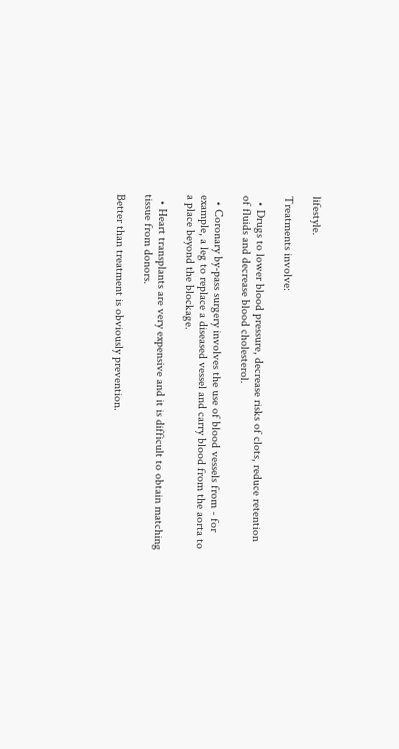lifestyle.

Treatments involve:

  • Drugs to lower blood pressure, decrease risks of clots, reduce retention of fluids and decrease blood cholesterol.

  • Coronary by-pass surgery involves the use of blood vessels from - for example, a leg to replace a diseased vessel and carry blood from the aorta to a place beyond the blockage.

  • Heart transplants are very expensive and it is difficult to obtain matching tissue from donors.

Better than treatment is obviously prevention.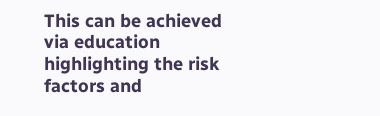This can be achieved via education highlighting the risk factors and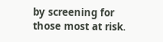by screening for those most at risk.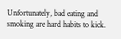Unfortunately, bad eating and smoking are hard habits to kick.